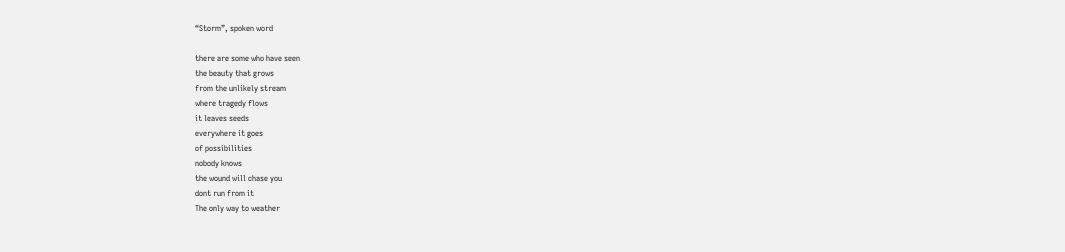“Storm”, spoken word

there are some who have seen
the beauty that grows
from the unlikely stream
where tragedy flows
it leaves seeds
everywhere it goes
of possibilities
nobody knows
the wound will chase you
dont run from it
The only way to weather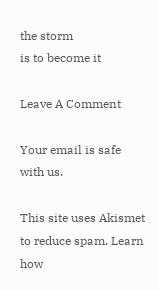the storm
is to become it

Leave A Comment

Your email is safe with us.

This site uses Akismet to reduce spam. Learn how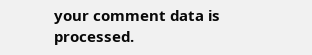your comment data is processed.